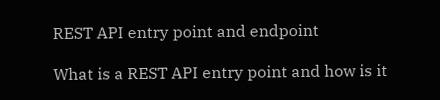REST API entry point and endpoint

What is a REST API entry point and how is it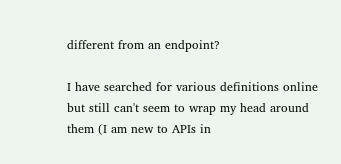different from an endpoint?

I have searched for various definitions online but still can't seem to wrap my head around them (I am new to APIs in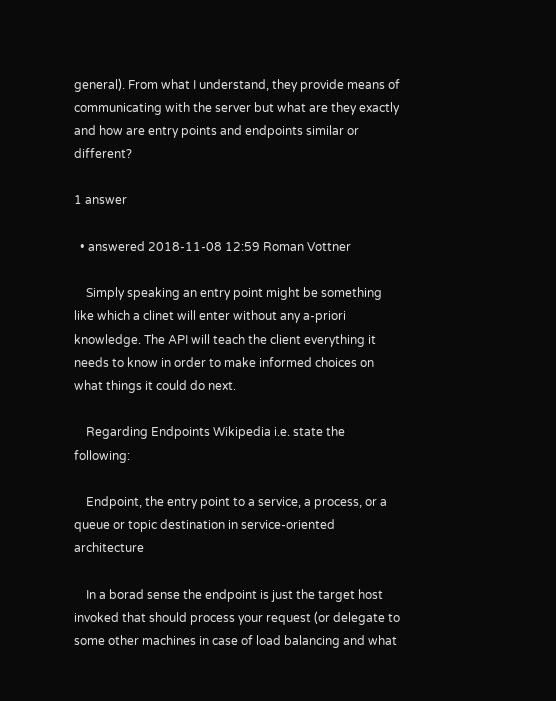general). From what I understand, they provide means of communicating with the server but what are they exactly and how are entry points and endpoints similar or different?

1 answer

  • answered 2018-11-08 12:59 Roman Vottner

    Simply speaking an entry point might be something like which a clinet will enter without any a-priori knowledge. The API will teach the client everything it needs to know in order to make informed choices on what things it could do next.

    Regarding Endpoints Wikipedia i.e. state the following:

    Endpoint, the entry point to a service, a process, or a queue or topic destination in service-oriented architecture

    In a borad sense the endpoint is just the target host invoked that should process your request (or delegate to some other machines in case of load balancing and what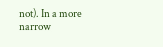not). In a more narrow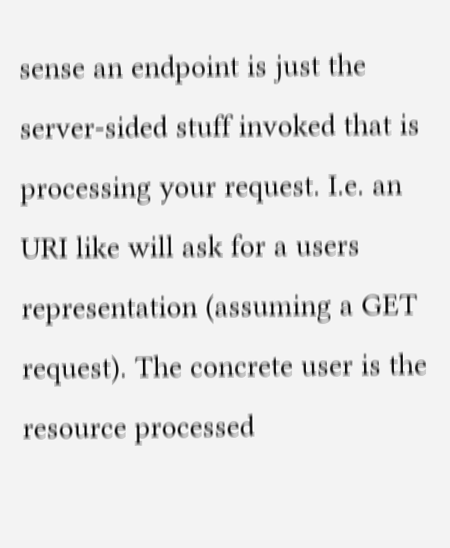sense an endpoint is just the server-sided stuff invoked that is processing your request. I.e. an URI like will ask for a users representation (assuming a GET request). The concrete user is the resource processed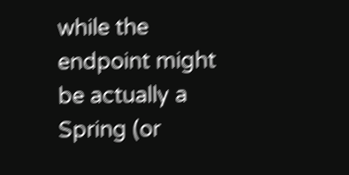while the endpoint might be actually a Spring (or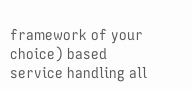framework of your choice) based service handling all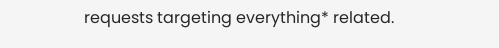requests targeting everything* related.